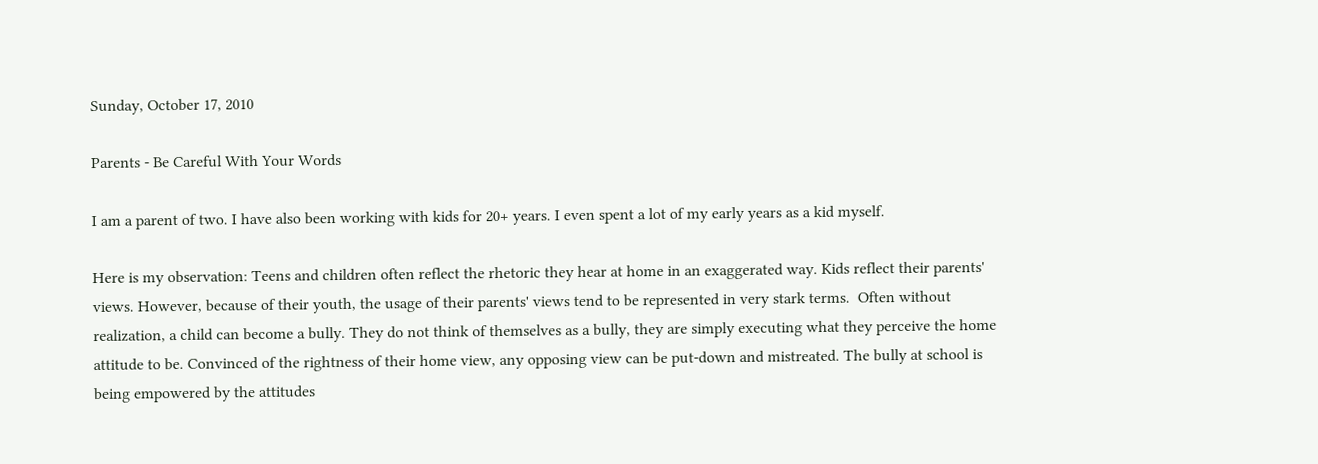Sunday, October 17, 2010

Parents - Be Careful With Your Words

I am a parent of two. I have also been working with kids for 20+ years. I even spent a lot of my early years as a kid myself.

Here is my observation: Teens and children often reflect the rhetoric they hear at home in an exaggerated way. Kids reflect their parents' views. However, because of their youth, the usage of their parents' views tend to be represented in very stark terms.  Often without realization, a child can become a bully. They do not think of themselves as a bully, they are simply executing what they perceive the home attitude to be. Convinced of the rightness of their home view, any opposing view can be put-down and mistreated. The bully at school is being empowered by the attitudes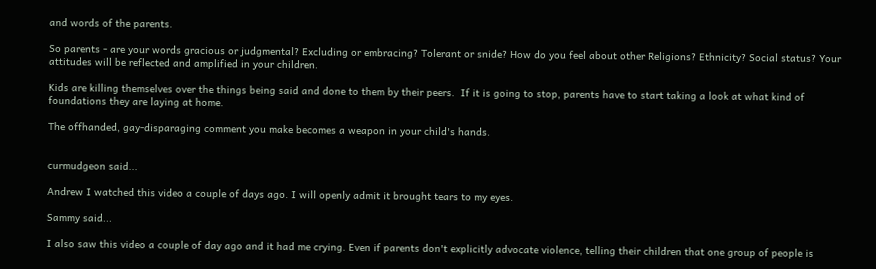and words of the parents.

So parents - are your words gracious or judgmental? Excluding or embracing? Tolerant or snide? How do you feel about other Religions? Ethnicity? Social status? Your attitudes will be reflected and amplified in your children.

Kids are killing themselves over the things being said and done to them by their peers.  If it is going to stop, parents have to start taking a look at what kind of foundations they are laying at home.

The offhanded, gay-disparaging comment you make becomes a weapon in your child's hands.


curmudgeon said...

Andrew I watched this video a couple of days ago. I will openly admit it brought tears to my eyes.

Sammy said...

I also saw this video a couple of day ago and it had me crying. Even if parents don't explicitly advocate violence, telling their children that one group of people is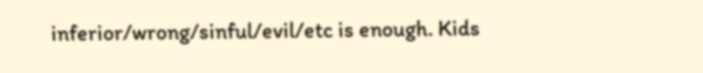inferior/wrong/sinful/evil/etc is enough. Kids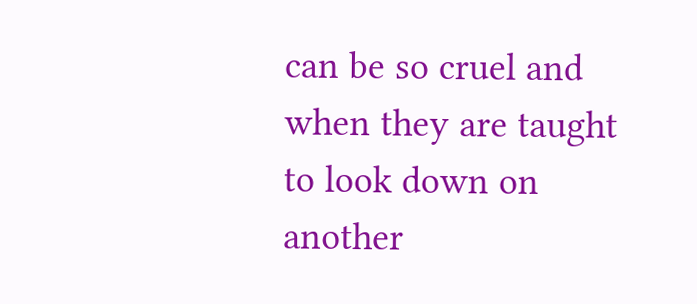can be so cruel and when they are taught to look down on another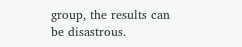group, the results can be disastrous.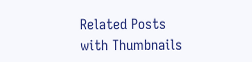Related Posts with Thumbnails